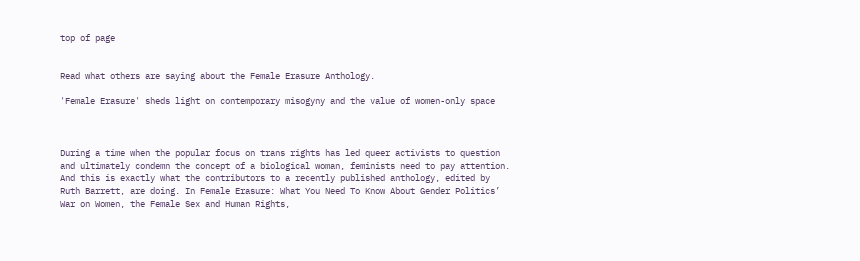top of page


Read what others are saying about the Female Erasure Anthology.

'Female Erasure' sheds light on contemporary misogyny and the value of women-only space



During a time when the popular focus on trans rights has led queer activists to question and ultimately condemn the concept of a biological woman, feminists need to pay attention. And this is exactly what the contributors to a recently published anthology, edited by Ruth Barrett, are doing. In Female Erasure: What You Need To Know About Gender Politics’ War on Women, the Female Sex and Human Rights,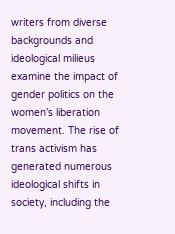writers from diverse backgrounds and ideological milieus examine the impact of gender politics on the women’s liberation movement. The rise of trans activism has generated numerous ideological shifts in society, including the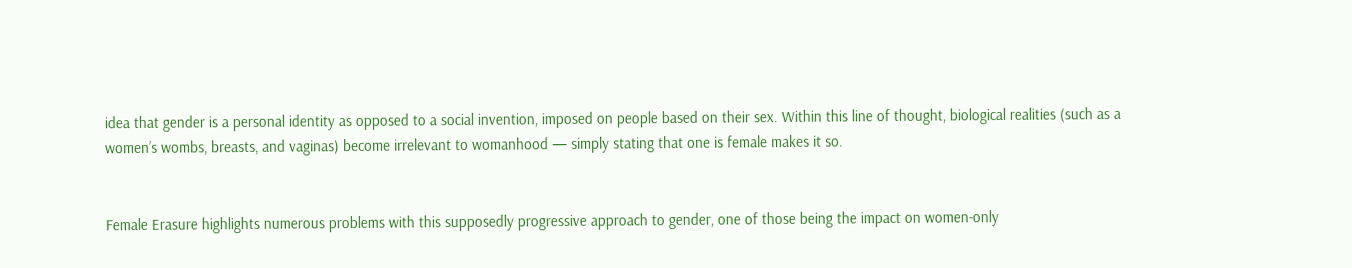idea that gender is a personal identity as opposed to a social invention, imposed on people based on their sex. Within this line of thought, biological realities (such as a women’s wombs, breasts, and vaginas) become irrelevant to womanhood — simply stating that one is female makes it so.


Female Erasure highlights numerous problems with this supposedly progressive approach to gender, one of those being the impact on women-only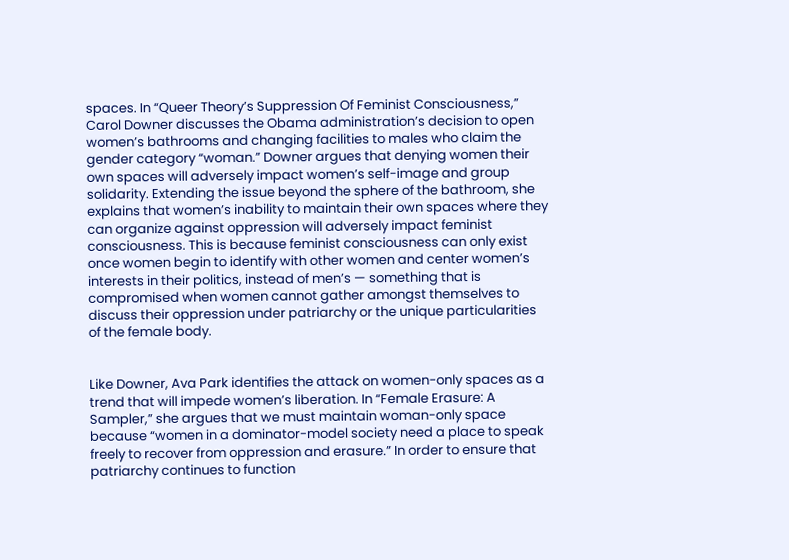spaces. In “Queer Theory’s Suppression Of Feminist Consciousness,” Carol Downer discusses the Obama administration’s decision to open women’s bathrooms and changing facilities to males who claim the gender category “woman.” Downer argues that denying women their own spaces will adversely impact women’s self-image and group solidarity. Extending the issue beyond the sphere of the bathroom, she explains that women’s inability to maintain their own spaces where they can organize against oppression will adversely impact feminist consciousness. This is because feminist consciousness can only exist once women begin to identify with other women and center women’s interests in their politics, instead of men’s — something that is compromised when women cannot gather amongst themselves to discuss their oppression under patriarchy or the unique particularities of the female body.


Like Downer, Ava Park identifies the attack on women-only spaces as a trend that will impede women’s liberation. In “Female Erasure: A Sampler,” she argues that we must maintain woman-only space because “women in a dominator-model society need a place to speak freely to recover from oppression and erasure.” In order to ensure that patriarchy continues to function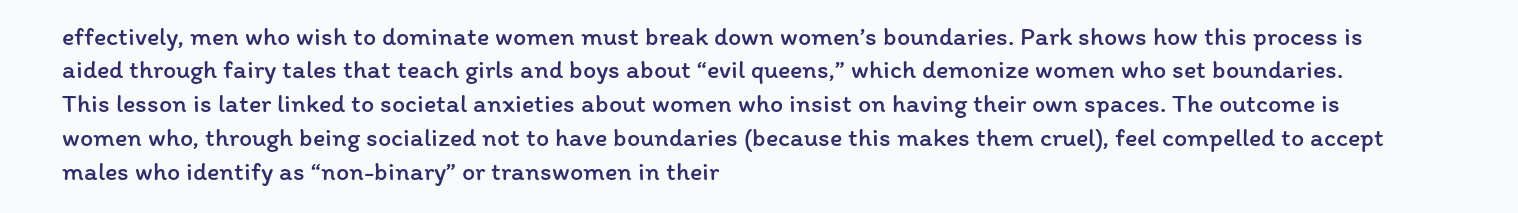effectively, men who wish to dominate women must break down women’s boundaries. Park shows how this process is aided through fairy tales that teach girls and boys about “evil queens,” which demonize women who set boundaries. This lesson is later linked to societal anxieties about women who insist on having their own spaces. The outcome is women who, through being socialized not to have boundaries (because this makes them cruel), feel compelled to accept males who identify as “non-binary” or transwomen in their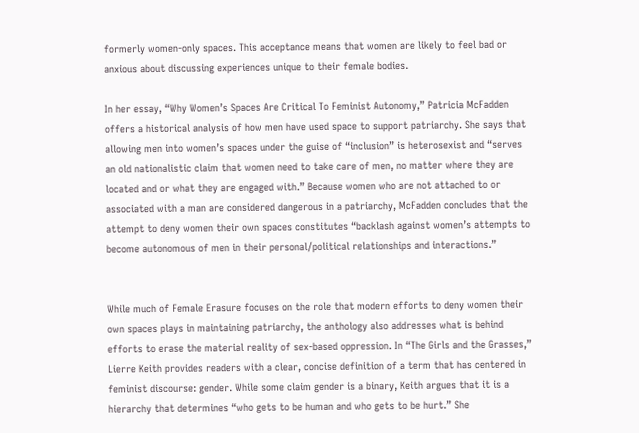formerly women-only spaces. This acceptance means that women are likely to feel bad or anxious about discussing experiences unique to their female bodies.

In her essay, “Why Women’s Spaces Are Critical To Feminist Autonomy,” Patricia McFadden offers a historical analysis of how men have used space to support patriarchy. She says that allowing men into women’s spaces under the guise of “inclusion” is heterosexist and “serves an old nationalistic claim that women need to take care of men, no matter where they are located and or what they are engaged with.” Because women who are not attached to or associated with a man are considered dangerous in a patriarchy, McFadden concludes that the attempt to deny women their own spaces constitutes “backlash against women’s attempts to become autonomous of men in their personal/political relationships and interactions.”


While much of Female Erasure focuses on the role that modern efforts to deny women their own spaces plays in maintaining patriarchy, the anthology also addresses what is behind efforts to erase the material reality of sex-based oppression. In “The Girls and the Grasses,” Lierre Keith provides readers with a clear, concise definition of a term that has centered in feminist discourse: gender. While some claim gender is a binary, Keith argues that it is a hierarchy that determines “who gets to be human and who gets to be hurt.” She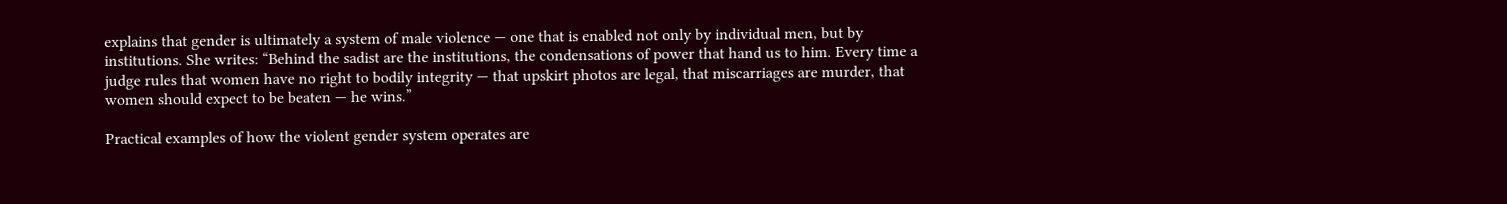explains that gender is ultimately a system of male violence — one that is enabled not only by individual men, but by institutions. She writes: “Behind the sadist are the institutions, the condensations of power that hand us to him. Every time a judge rules that women have no right to bodily integrity — that upskirt photos are legal, that miscarriages are murder, that women should expect to be beaten — he wins.”

Practical examples of how the violent gender system operates are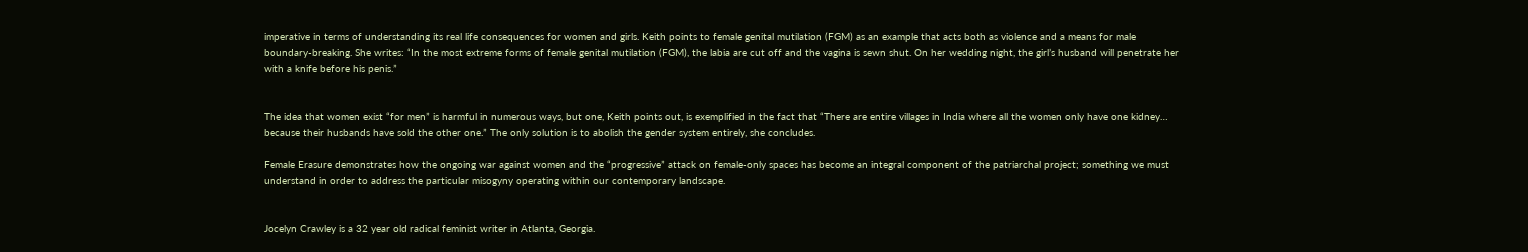imperative in terms of understanding its real life consequences for women and girls. Keith points to female genital mutilation (FGM) as an example that acts both as violence and a means for male boundary-breaking. She writes: “In the most extreme forms of female genital mutilation (FGM), the labia are cut off and the vagina is sewn shut. On her wedding night, the girl’s husband will penetrate her with a knife before his penis.”


The idea that women exist “for men” is harmful in numerous ways, but one, Keith points out, is exemplified in the fact that “There are entire villages in India where all the women only have one kidney… because their husbands have sold the other one.” The only solution is to abolish the gender system entirely, she concludes.

Female Erasure demonstrates how the ongoing war against women and the “progressive” attack on female-only spaces has become an integral component of the patriarchal project; something we must understand in order to address the particular misogyny operating within our contemporary landscape.


Jocelyn Crawley is a 32 year old radical feminist writer in Atlanta, Georgia.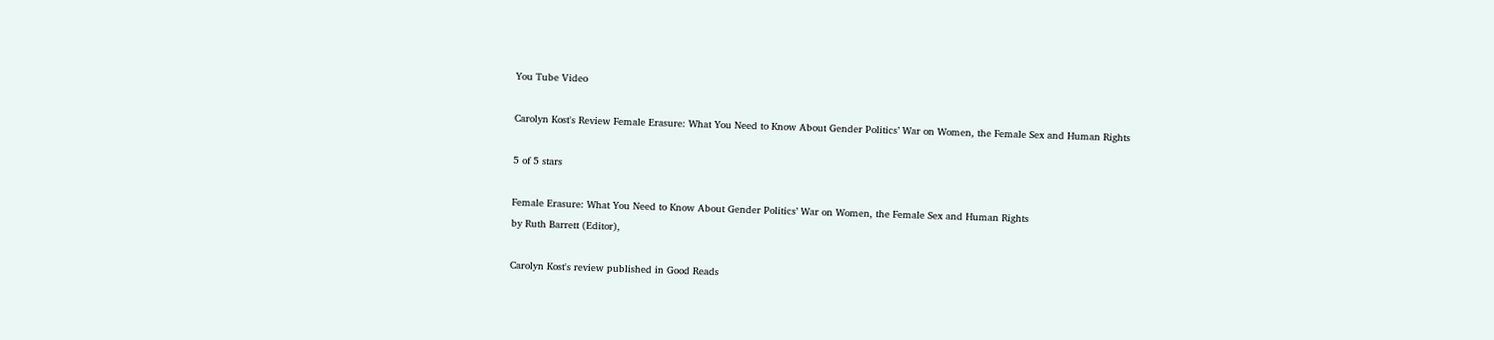You Tube Video

Carolyn Kost's Review Female Erasure: What You Need to Know About Gender Politics’ War on Women, the Female Sex and Human Rights

5 of 5 stars

Female Erasure: What You Need to Know About Gender Politics’ War on Women, the Female Sex and Human Rights
by Ruth Barrett (Editor),

Carolyn Kost's review published in Good Reads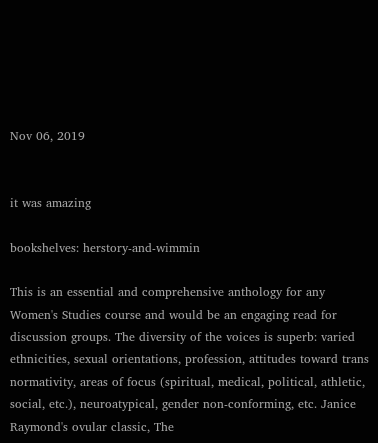Nov 06, 2019


it was amazing

bookshelves: herstory-and-wimmin

This is an essential and comprehensive anthology for any Women's Studies course and would be an engaging read for discussion groups. The diversity of the voices is superb: varied ethnicities, sexual orientations, profession, attitudes toward trans normativity, areas of focus (spiritual, medical, political, athletic, social, etc.), neuroatypical, gender non-conforming, etc. Janice Raymond's ovular classic, The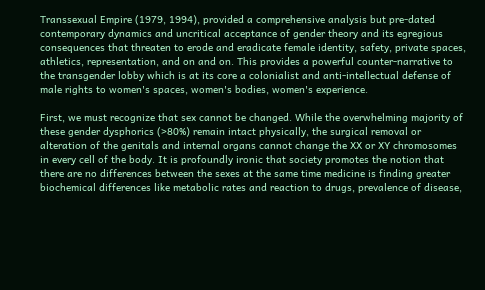Transsexual Empire (1979, 1994), provided a comprehensive analysis but pre-dated contemporary dynamics and uncritical acceptance of gender theory and its egregious consequences that threaten to erode and eradicate female identity, safety, private spaces, athletics, representation, and on and on. This provides a powerful counter-narrative to the transgender lobby which is at its core a colonialist and anti-intellectual defense of male rights to women's spaces, women's bodies, women's experience.

First, we must recognize that sex cannot be changed. While the overwhelming majority of these gender dysphorics (>80%) remain intact physically, the surgical removal or alteration of the genitals and internal organs cannot change the XX or XY chromosomes in every cell of the body. It is profoundly ironic that society promotes the notion that there are no differences between the sexes at the same time medicine is finding greater biochemical differences like metabolic rates and reaction to drugs, prevalence of disease,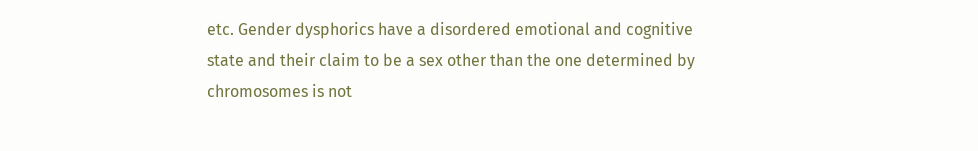etc. Gender dysphorics have a disordered emotional and cognitive state and their claim to be a sex other than the one determined by chromosomes is not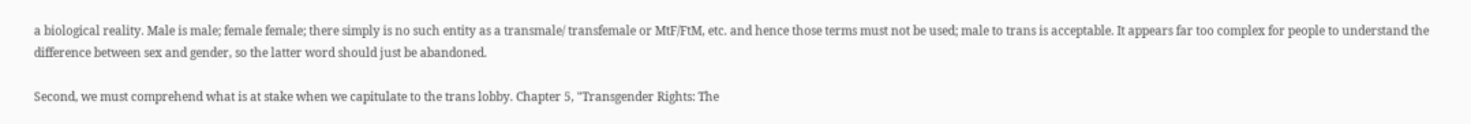a biological reality. Male is male; female female; there simply is no such entity as a transmale/ transfemale or MtF/FtM, etc. and hence those terms must not be used; male to trans is acceptable. It appears far too complex for people to understand the difference between sex and gender, so the latter word should just be abandoned.

Second, we must comprehend what is at stake when we capitulate to the trans lobby. Chapter 5, "Transgender Rights: The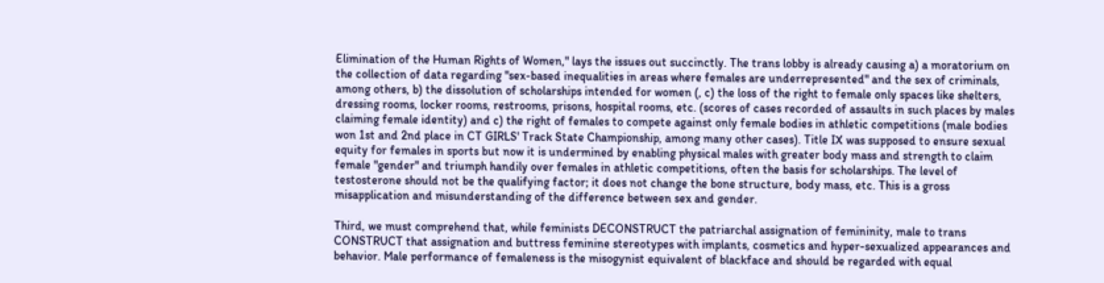Elimination of the Human Rights of Women," lays the issues out succinctly. The trans lobby is already causing a) a moratorium on the collection of data regarding "sex-based inequalities in areas where females are underrepresented" and the sex of criminals, among others, b) the dissolution of scholarships intended for women (, c) the loss of the right to female only spaces like shelters, dressing rooms, locker rooms, restrooms, prisons, hospital rooms, etc. (scores of cases recorded of assaults in such places by males claiming female identity) and c) the right of females to compete against only female bodies in athletic competitions (male bodies won 1st and 2nd place in CT GIRLS' Track State Championship, among many other cases). Title IX was supposed to ensure sexual equity for females in sports but now it is undermined by enabling physical males with greater body mass and strength to claim female "gender" and triumph handily over females in athletic competitions, often the basis for scholarships. The level of testosterone should not be the qualifying factor; it does not change the bone structure, body mass, etc. This is a gross misapplication and misunderstanding of the difference between sex and gender.

Third, we must comprehend that, while feminists DECONSTRUCT the patriarchal assignation of femininity, male to trans CONSTRUCT that assignation and buttress feminine stereotypes with implants, cosmetics and hyper-sexualized appearances and behavior. Male performance of femaleness is the misogynist equivalent of blackface and should be regarded with equal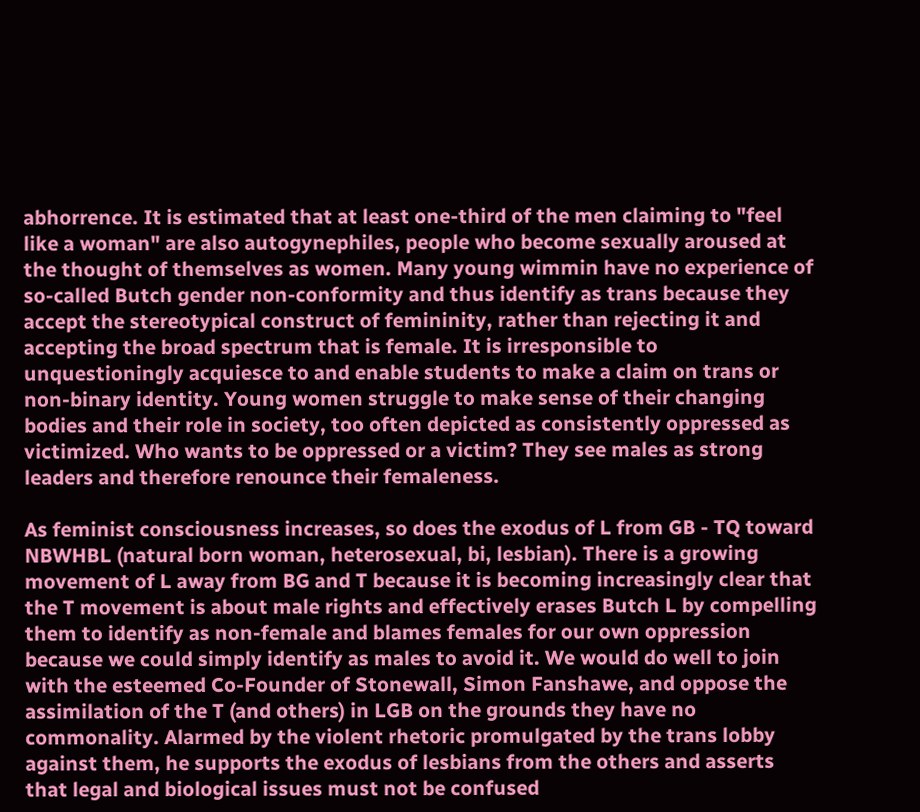abhorrence. It is estimated that at least one-third of the men claiming to "feel like a woman" are also autogynephiles, people who become sexually aroused at the thought of themselves as women. Many young wimmin have no experience of so-called Butch gender non-conformity and thus identify as trans because they accept the stereotypical construct of femininity, rather than rejecting it and accepting the broad spectrum that is female. It is irresponsible to unquestioningly acquiesce to and enable students to make a claim on trans or non-binary identity. Young women struggle to make sense of their changing bodies and their role in society, too often depicted as consistently oppressed as victimized. Who wants to be oppressed or a victim? They see males as strong leaders and therefore renounce their femaleness.

As feminist consciousness increases, so does the exodus of L from GB - TQ toward NBWHBL (natural born woman, heterosexual, bi, lesbian). There is a growing movement of L away from BG and T because it is becoming increasingly clear that the T movement is about male rights and effectively erases Butch L by compelling them to identify as non-female and blames females for our own oppression because we could simply identify as males to avoid it. We would do well to join with the esteemed Co-Founder of Stonewall, Simon Fanshawe, and oppose the assimilation of the T (and others) in LGB on the grounds they have no commonality. Alarmed by the violent rhetoric promulgated by the trans lobby against them, he supports the exodus of lesbians from the others and asserts that legal and biological issues must not be confused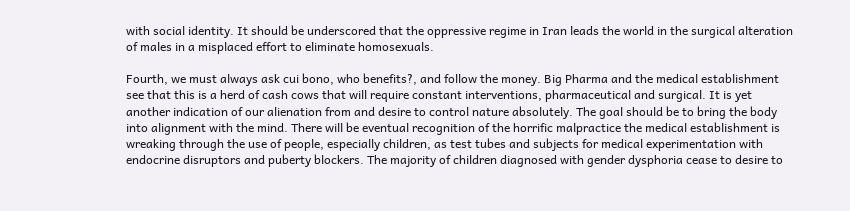with social identity. It should be underscored that the oppressive regime in Iran leads the world in the surgical alteration of males in a misplaced effort to eliminate homosexuals.

Fourth, we must always ask cui bono, who benefits?, and follow the money. Big Pharma and the medical establishment see that this is a herd of cash cows that will require constant interventions, pharmaceutical and surgical. It is yet another indication of our alienation from and desire to control nature absolutely. The goal should be to bring the body into alignment with the mind. There will be eventual recognition of the horrific malpractice the medical establishment is wreaking through the use of people, especially children, as test tubes and subjects for medical experimentation with endocrine disruptors and puberty blockers. The majority of children diagnosed with gender dysphoria cease to desire to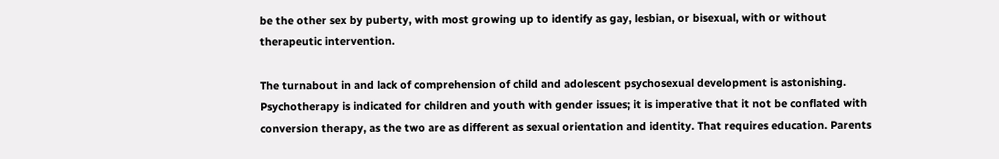be the other sex by puberty, with most growing up to identify as gay, lesbian, or bisexual, with or without therapeutic intervention.

The turnabout in and lack of comprehension of child and adolescent psychosexual development is astonishing. Psychotherapy is indicated for children and youth with gender issues; it is imperative that it not be conflated with conversion therapy, as the two are as different as sexual orientation and identity. That requires education. Parents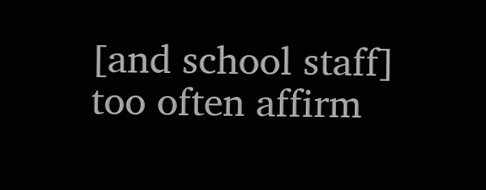[and school staff] too often affirm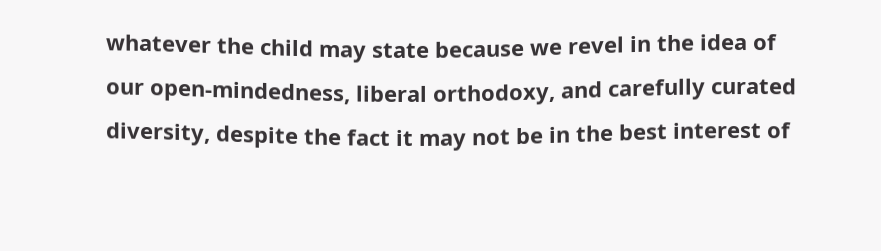whatever the child may state because we revel in the idea of our open-mindedness, liberal orthodoxy, and carefully curated diversity, despite the fact it may not be in the best interest of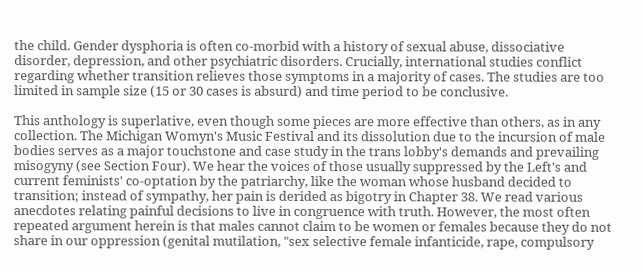the child. Gender dysphoria is often co-morbid with a history of sexual abuse, dissociative disorder, depression, and other psychiatric disorders. Crucially, international studies conflict regarding whether transition relieves those symptoms in a majority of cases. The studies are too limited in sample size (15 or 30 cases is absurd) and time period to be conclusive.

This anthology is superlative, even though some pieces are more effective than others, as in any collection. The Michigan Womyn's Music Festival and its dissolution due to the incursion of male bodies serves as a major touchstone and case study in the trans lobby's demands and prevailing misogyny (see Section Four). We hear the voices of those usually suppressed by the Left's and current feminists' co-optation by the patriarchy, like the woman whose husband decided to transition; instead of sympathy, her pain is derided as bigotry in Chapter 38. We read various anecdotes relating painful decisions to live in congruence with truth. However, the most often repeated argument herein is that males cannot claim to be women or females because they do not share in our oppression (genital mutilation, "sex selective female infanticide, rape, compulsory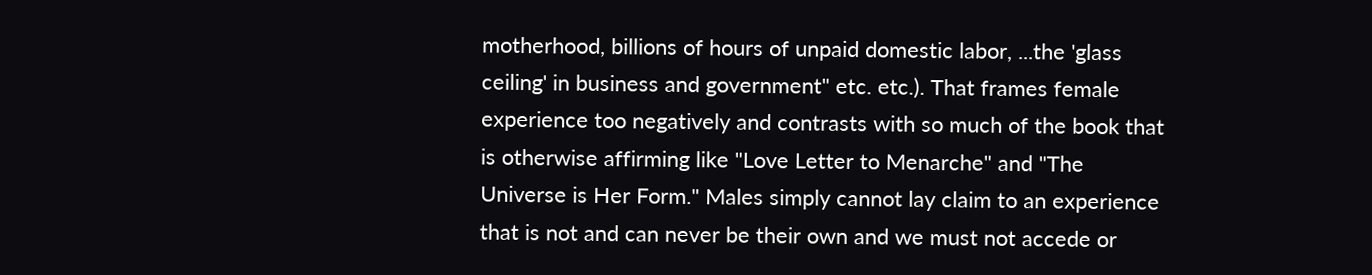motherhood, billions of hours of unpaid domestic labor, ...the 'glass ceiling' in business and government" etc. etc.). That frames female experience too negatively and contrasts with so much of the book that is otherwise affirming like "Love Letter to Menarche" and "The Universe is Her Form." Males simply cannot lay claim to an experience that is not and can never be their own and we must not accede or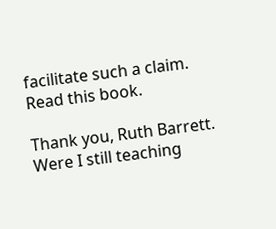facilitate such a claim. Read this book.

Thank you, Ruth Barrett. Were I still teaching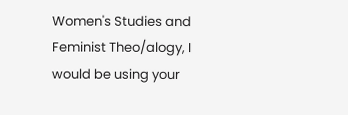Women's Studies and Feminist Theo/alogy, I would be using your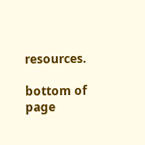resources.

bottom of page